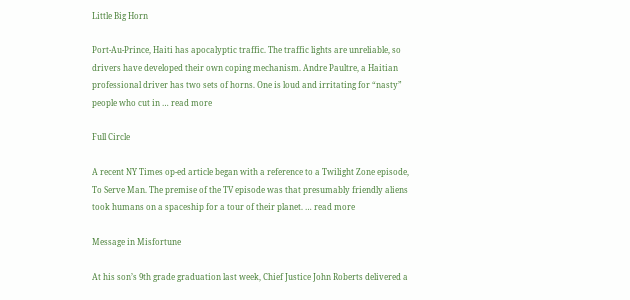Little Big Horn

Port-Au-Prince, Haiti has apocalyptic traffic. The traffic lights are unreliable, so drivers have developed their own coping mechanism. Andre Paultre, a Haitian professional driver has two sets of horns. One is loud and irritating for “nasty” people who cut in … read more

Full Circle

A recent NY Times op-ed article began with a reference to a Twilight Zone episode, To Serve Man. The premise of the TV episode was that presumably friendly aliens took humans on a spaceship for a tour of their planet. … read more

Message in Misfortune

At his son’s 9th grade graduation last week, Chief Justice John Roberts delivered a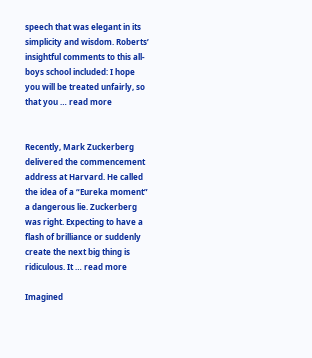speech that was elegant in its simplicity and wisdom. Roberts’ insightful comments to this all-boys school included: I hope you will be treated unfairly, so that you … read more


Recently, Mark Zuckerberg delivered the commencement address at Harvard. He called the idea of a “Eureka moment” a dangerous lie. Zuckerberg was right. Expecting to have a flash of brilliance or suddenly create the next big thing is ridiculous. It … read more

Imagined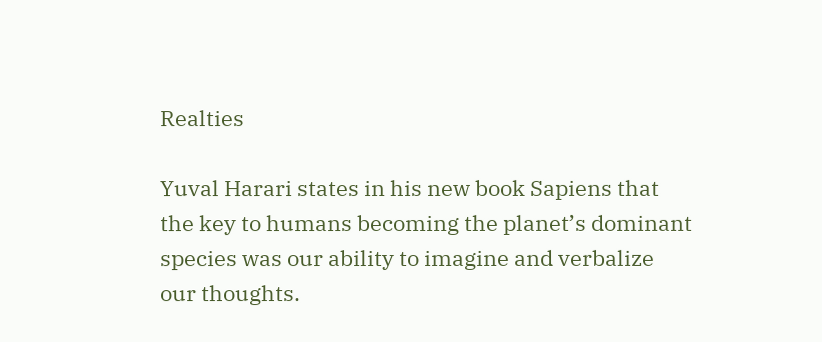Realties

Yuval Harari states in his new book Sapiens that the key to humans becoming the planet’s dominant species was our ability to imagine and verbalize our thoughts.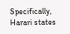Specifically, Harari states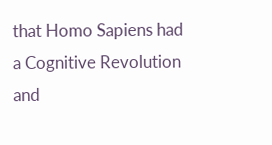that Homo Sapiens had a Cognitive Revolution and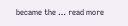became the … read more